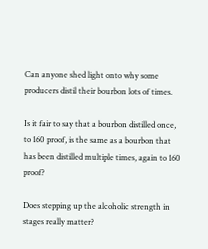Can anyone shed light onto why some producers distil their bourbon lots of times.

Is it fair to say that a bourbon distilled once, to 160 proof, is the same as a bourbon that has been distilled multiple times, again to 160 proof?

Does stepping up the alcoholic strength in stages really matter?